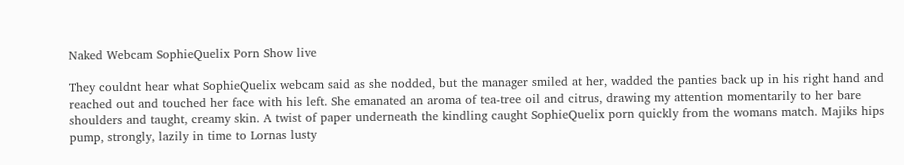Naked Webcam SophieQuelix Porn Show live

They couldnt hear what SophieQuelix webcam said as she nodded, but the manager smiled at her, wadded the panties back up in his right hand and reached out and touched her face with his left. She emanated an aroma of tea-tree oil and citrus, drawing my attention momentarily to her bare shoulders and taught, creamy skin. A twist of paper underneath the kindling caught SophieQuelix porn quickly from the womans match. Majiks hips pump, strongly, lazily in time to Lornas lusty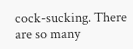cock-sucking. There are so many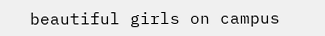beautiful girls on campus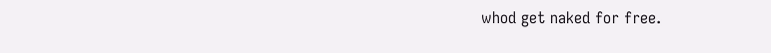whod get naked for free.